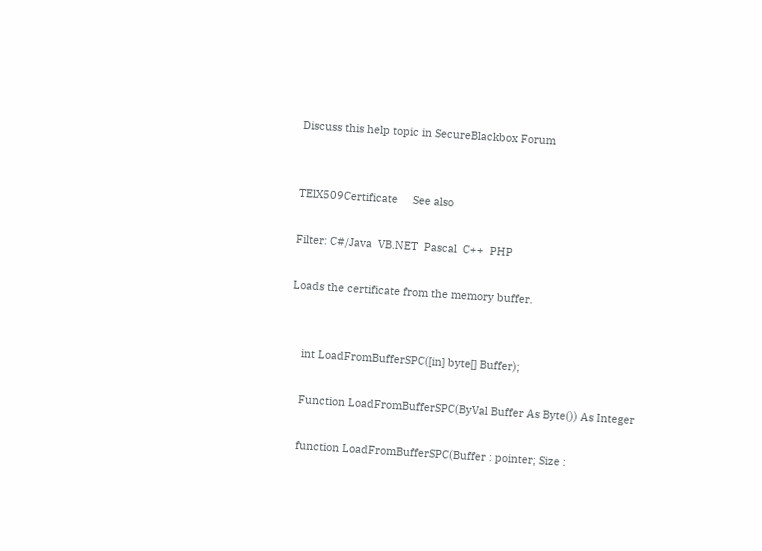Discuss this help topic in SecureBlackbox Forum


TElX509Certificate     See also

Filter: C#/Java  VB.NET  Pascal  C++  PHP

Loads the certificate from the memory buffer.


    int LoadFromBufferSPC([in] byte[] Buffer);

    Function LoadFromBufferSPC(ByVal Buffer As Byte()) As Integer

    function LoadFromBufferSPC(Buffer : pointer; Size :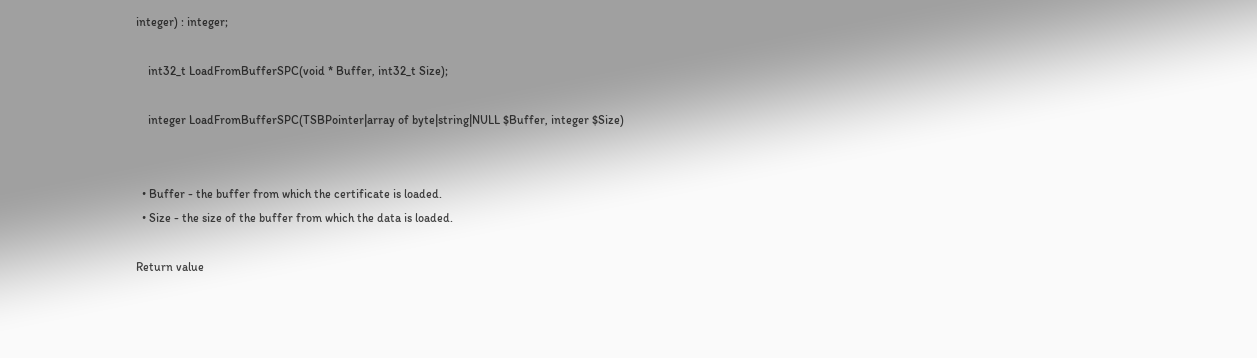integer) : integer;

    int32_t LoadFromBufferSPC(void * Buffer, int32_t Size);

    integer LoadFromBufferSPC(TSBPointer|array of byte|string|NULL $Buffer, integer $Size)


  • Buffer - the buffer from which the certificate is loaded.
  • Size - the size of the buffer from which the data is loaded.

Return value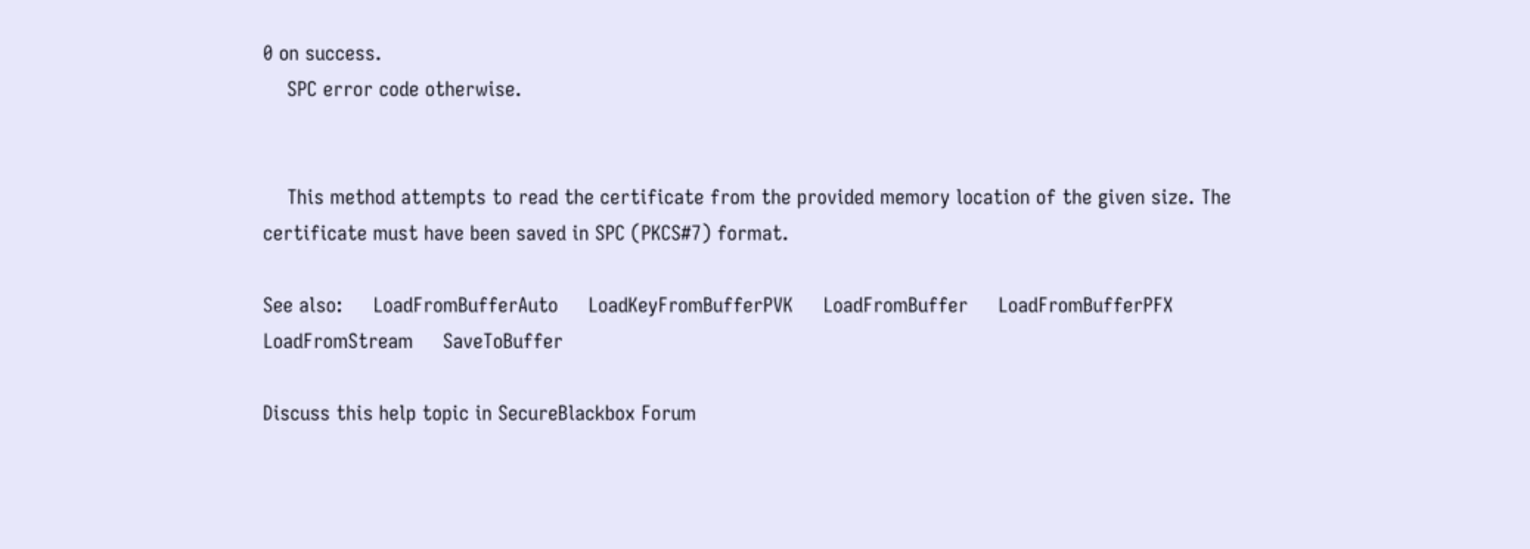0 on success.
    SPC error code otherwise.


    This method attempts to read the certificate from the provided memory location of the given size. The certificate must have been saved in SPC (PKCS#7) format.

See also:     LoadFromBufferAuto     LoadKeyFromBufferPVK     LoadFromBuffer     LoadFromBufferPFX     LoadFromStream     SaveToBuffer

Discuss this help topic in SecureBlackbox Forum